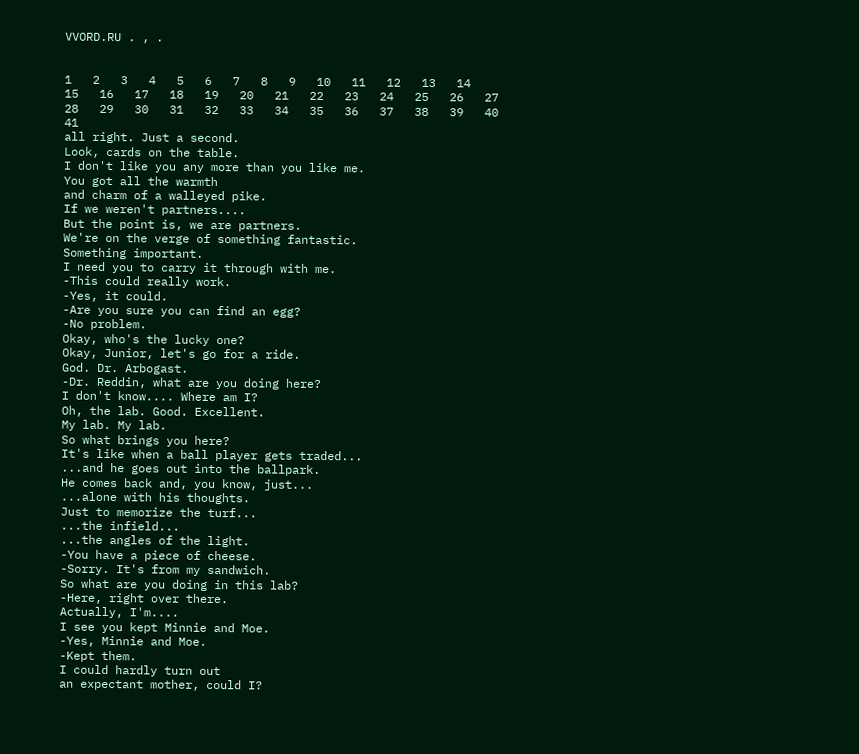VVORD.RU . , .


1   2   3   4   5   6   7   8   9   10   11   12   13   14   15   16   17   18   19   20   21   22   23   24   25   26   27   28   29   30   31   32   33   34   35   36   37   38   39   40   41
all right. Just a second.
Look, cards on the table.
I don't like you any more than you like me.
You got all the warmth
and charm of a walleyed pike.
If we weren't partners....
But the point is, we are partners.
We're on the verge of something fantastic.
Something important.
I need you to carry it through with me.
-This could really work.
-Yes, it could.
-Are you sure you can find an egg?
-No problem.
Okay, who's the lucky one?
Okay, Junior, let's go for a ride.
God. Dr. Arbogast.
-Dr. Reddin, what are you doing here?
I don't know.... Where am I?
Oh, the lab. Good. Excellent.
My lab. My lab.
So what brings you here?
It's like when a ball player gets traded...
...and he goes out into the ballpark.
He comes back and, you know, just...
...alone with his thoughts.
Just to memorize the turf...
...the infield...
...the angles of the light.
-You have a piece of cheese.
-Sorry. It's from my sandwich.
So what are you doing in this lab?
-Here, right over there.
Actually, I'm....
I see you kept Minnie and Moe.
-Yes, Minnie and Moe.
-Kept them.
I could hardly turn out
an expectant mother, could I?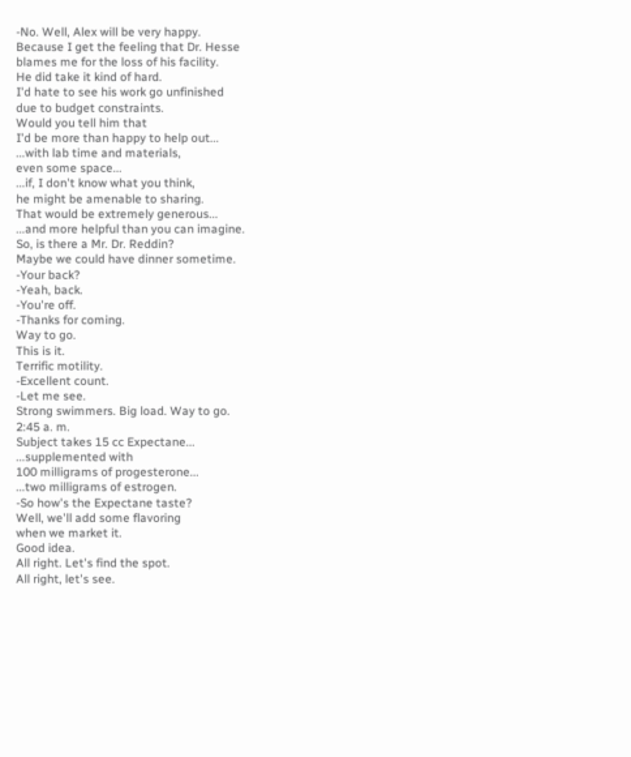-No. Well, Alex will be very happy.
Because I get the feeling that Dr. Hesse
blames me for the loss of his facility.
He did take it kind of hard.
I'd hate to see his work go unfinished
due to budget constraints.
Would you tell him that
I'd be more than happy to help out...
...with lab time and materials,
even some space...
...if, I don't know what you think,
he might be amenable to sharing.
That would be extremely generous...
...and more helpful than you can imagine.
So, is there a Mr. Dr. Reddin?
Maybe we could have dinner sometime.
-Your back?
-Yeah, back.
-You're off.
-Thanks for coming.
Way to go.
This is it.
Terrific motility.
-Excellent count.
-Let me see.
Strong swimmers. Big load. Way to go.
2:45 a. m.
Subject takes 15 cc Expectane...
...supplemented with
100 milligrams of progesterone...
...two milligrams of estrogen.
-So how's the Expectane taste?
Well, we'll add some flavoring
when we market it.
Good idea.
All right. Let's find the spot.
All right, let's see.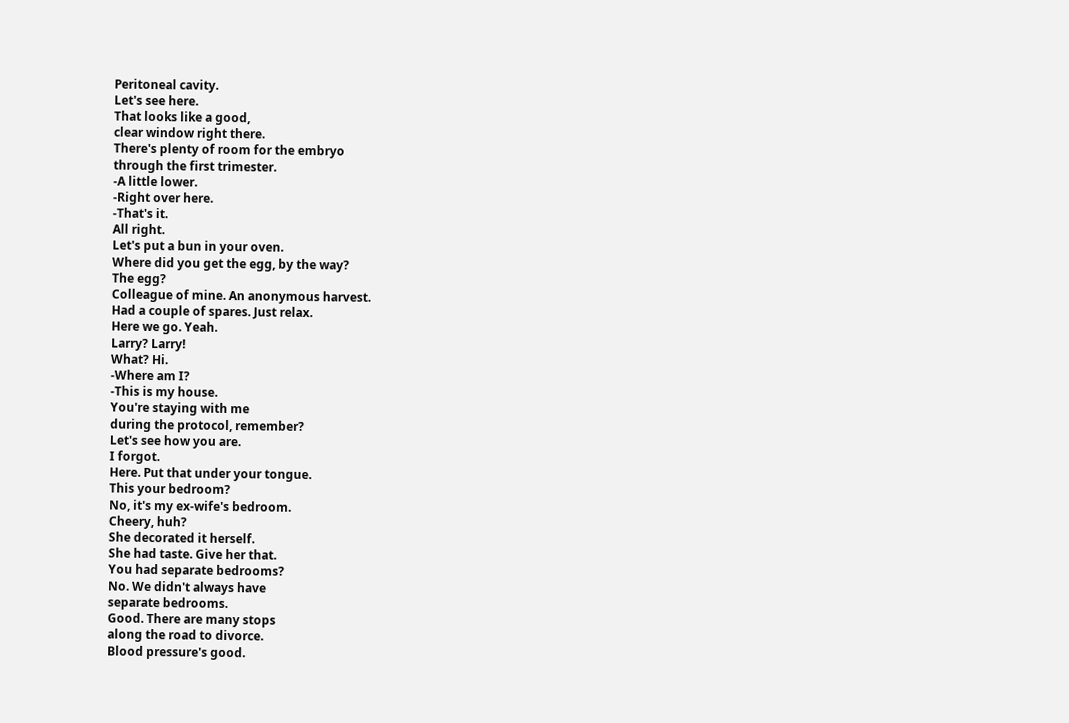Peritoneal cavity.
Let's see here.
That looks like a good,
clear window right there.
There's plenty of room for the embryo
through the first trimester.
-A little lower.
-Right over here.
-That's it.
All right.
Let's put a bun in your oven.
Where did you get the egg, by the way?
The egg?
Colleague of mine. An anonymous harvest.
Had a couple of spares. Just relax.
Here we go. Yeah.
Larry? Larry!
What? Hi.
-Where am I?
-This is my house.
You're staying with me
during the protocol, remember?
Let's see how you are.
I forgot.
Here. Put that under your tongue.
This your bedroom?
No, it's my ex-wife's bedroom.
Cheery, huh?
She decorated it herself.
She had taste. Give her that.
You had separate bedrooms?
No. We didn't always have
separate bedrooms.
Good. There are many stops
along the road to divorce.
Blood pressure's good.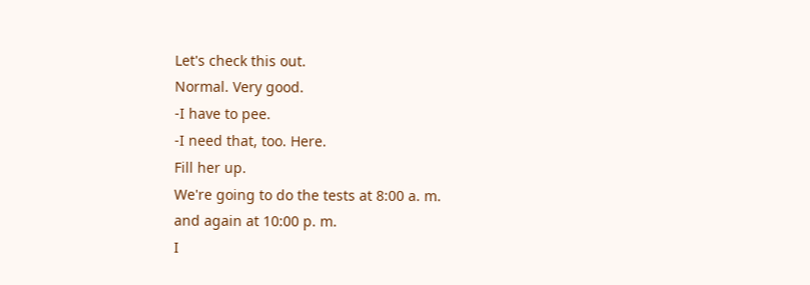Let's check this out.
Normal. Very good.
-I have to pee.
-I need that, too. Here.
Fill her up.
We're going to do the tests at 8:00 a. m.
and again at 10:00 p. m.
I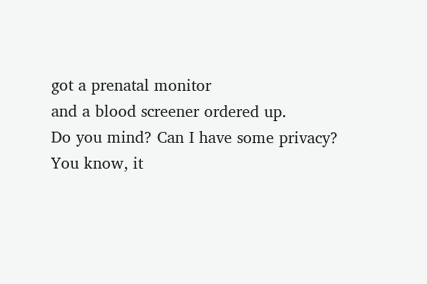got a prenatal monitor
and a blood screener ordered up.
Do you mind? Can I have some privacy?
You know, it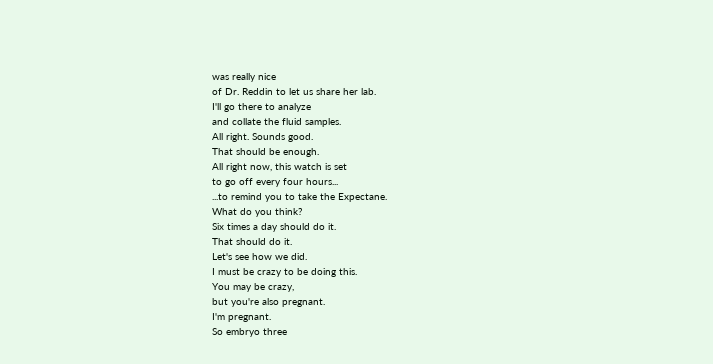was really nice
of Dr. Reddin to let us share her lab.
I'll go there to analyze
and collate the fluid samples.
All right. Sounds good.
That should be enough.
All right now, this watch is set
to go off every four hours...
...to remind you to take the Expectane.
What do you think?
Six times a day should do it.
That should do it.
Let's see how we did.
I must be crazy to be doing this.
You may be crazy,
but you're also pregnant.
I'm pregnant.
So embryo three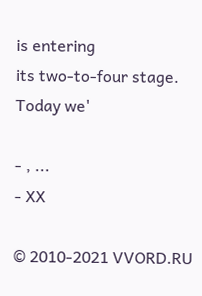is entering
its two-to-four stage.
Today we'

- , ...
- XX

© 2010-2021 VVORD.RU